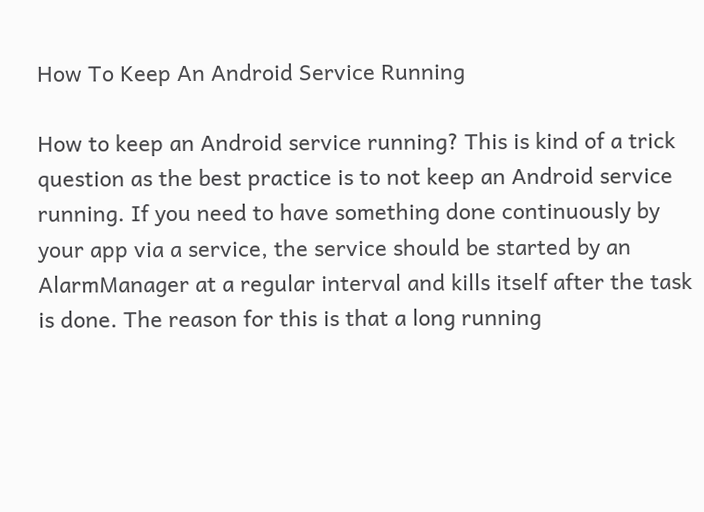How To Keep An Android Service Running

How to keep an Android service running? This is kind of a trick question as the best practice is to not keep an Android service running. If you need to have something done continuously by your app via a service, the service should be started by an AlarmManager at a regular interval and kills itself after the task is done. The reason for this is that a long running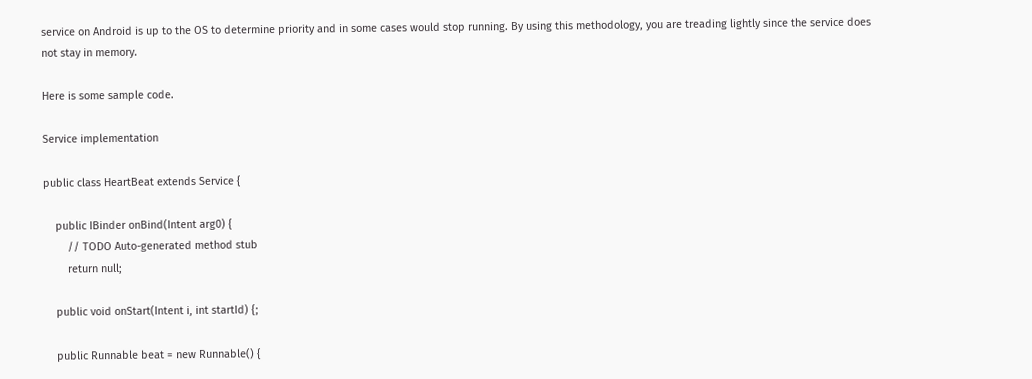service on Android is up to the OS to determine priority and in some cases would stop running. By using this methodology, you are treading lightly since the service does not stay in memory.

Here is some sample code.

Service implementation

public class HeartBeat extends Service {

    public IBinder onBind(Intent arg0) {
        // TODO Auto-generated method stub
        return null;

    public void onStart(Intent i, int startId) {;

    public Runnable beat = new Runnable() {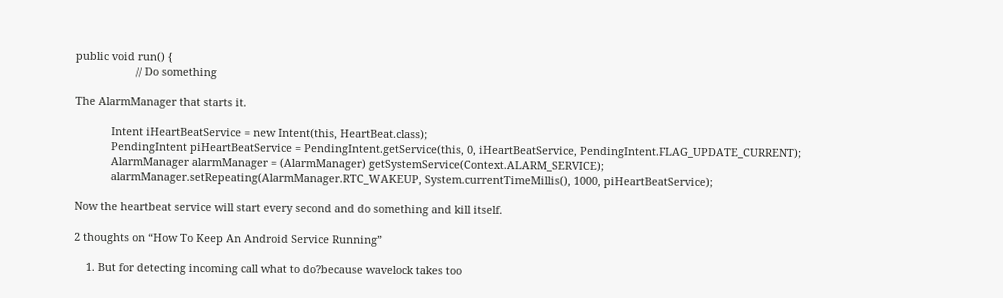public void run() {
                    // Do something

The AlarmManager that starts it.

            Intent iHeartBeatService = new Intent(this, HeartBeat.class);
            PendingIntent piHeartBeatService = PendingIntent.getService(this, 0, iHeartBeatService, PendingIntent.FLAG_UPDATE_CURRENT);
            AlarmManager alarmManager = (AlarmManager) getSystemService(Context.ALARM_SERVICE);
            alarmManager.setRepeating(AlarmManager.RTC_WAKEUP, System.currentTimeMillis(), 1000, piHeartBeatService);

Now the heartbeat service will start every second and do something and kill itself.

2 thoughts on “How To Keep An Android Service Running”

    1. But for detecting incoming call what to do?because wavelock takes too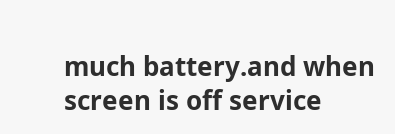much battery.and when screen is off service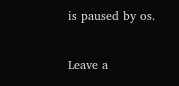is paused by os.

Leave a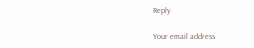Reply

Your email address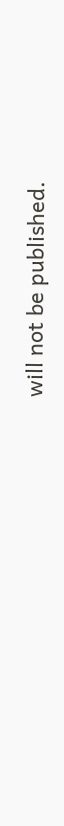will not be published.